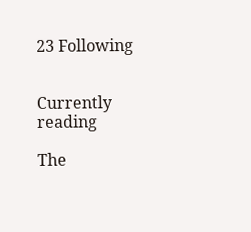23 Following


Currently reading

The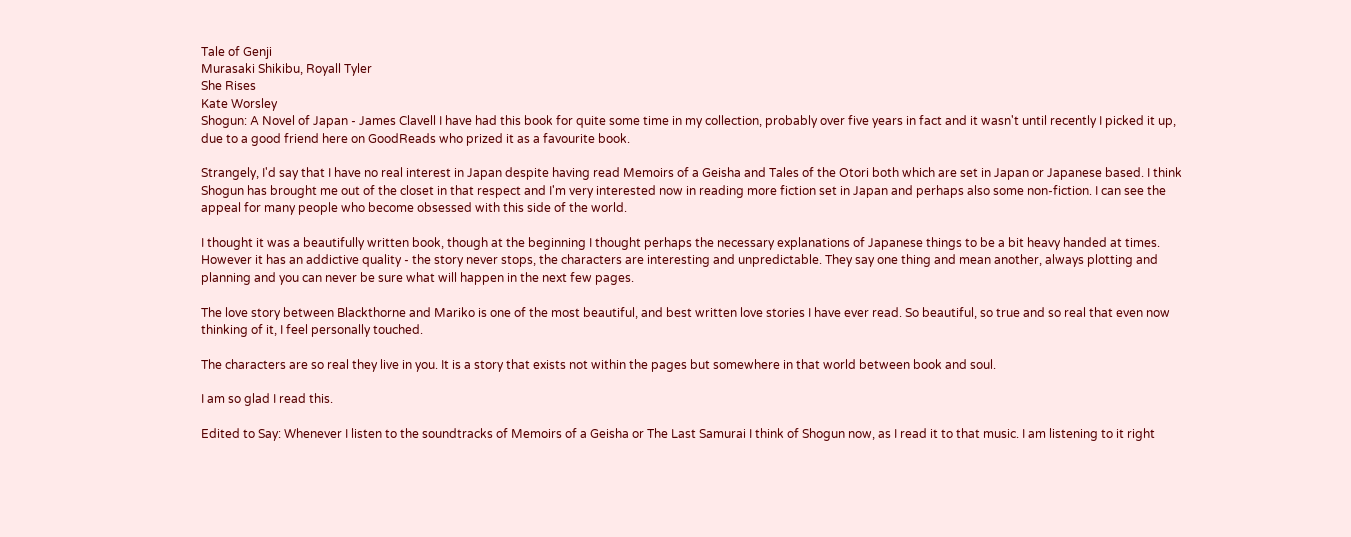Tale of Genji
Murasaki Shikibu, Royall Tyler
She Rises
Kate Worsley
Shogun: A Novel of Japan - James Clavell I have had this book for quite some time in my collection, probably over five years in fact and it wasn't until recently I picked it up, due to a good friend here on GoodReads who prized it as a favourite book.

Strangely, I'd say that I have no real interest in Japan despite having read Memoirs of a Geisha and Tales of the Otori both which are set in Japan or Japanese based. I think Shogun has brought me out of the closet in that respect and I'm very interested now in reading more fiction set in Japan and perhaps also some non-fiction. I can see the appeal for many people who become obsessed with this side of the world.

I thought it was a beautifully written book, though at the beginning I thought perhaps the necessary explanations of Japanese things to be a bit heavy handed at times. However it has an addictive quality - the story never stops, the characters are interesting and unpredictable. They say one thing and mean another, always plotting and planning and you can never be sure what will happen in the next few pages.

The love story between Blackthorne and Mariko is one of the most beautiful, and best written love stories I have ever read. So beautiful, so true and so real that even now thinking of it, I feel personally touched.

The characters are so real they live in you. It is a story that exists not within the pages but somewhere in that world between book and soul.

I am so glad I read this.

Edited to Say: Whenever I listen to the soundtracks of Memoirs of a Geisha or The Last Samurai I think of Shogun now, as I read it to that music. I am listening to it right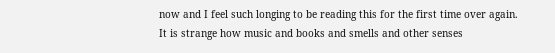now and I feel such longing to be reading this for the first time over again. It is strange how music and books and smells and other senses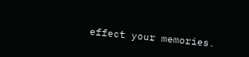effect your memories.